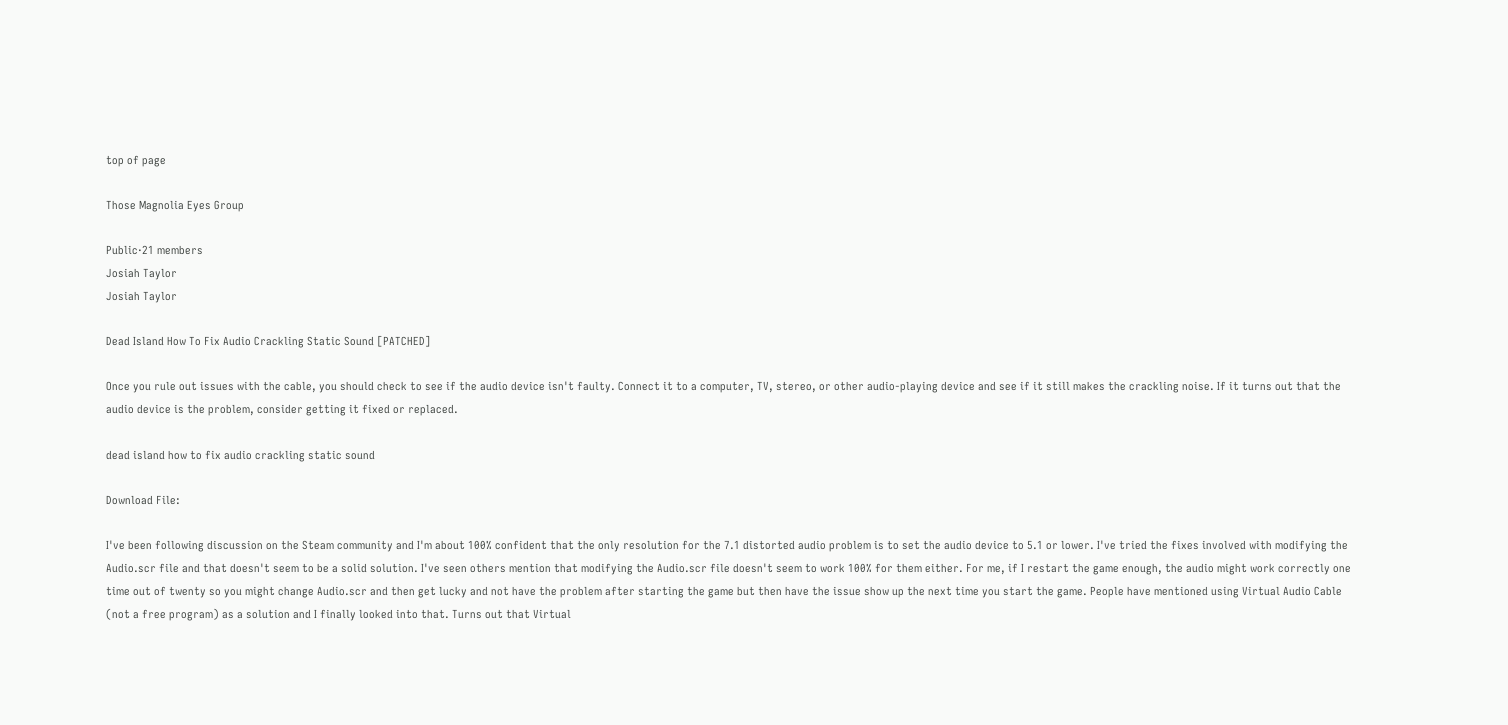top of page

Those Magnolia Eyes Group

Public·21 members
Josiah Taylor
Josiah Taylor

Dead Island How To Fix Audio Crackling Static Sound [PATCHED]

Once you rule out issues with the cable, you should check to see if the audio device isn't faulty. Connect it to a computer, TV, stereo, or other audio-playing device and see if it still makes the crackling noise. If it turns out that the audio device is the problem, consider getting it fixed or replaced.

dead island how to fix audio crackling static sound

Download File:

I've been following discussion on the Steam community and I'm about 100% confident that the only resolution for the 7.1 distorted audio problem is to set the audio device to 5.1 or lower. I've tried the fixes involved with modifying the Audio.scr file and that doesn't seem to be a solid solution. I've seen others mention that modifying the Audio.scr file doesn't seem to work 100% for them either. For me, if I restart the game enough, the audio might work correctly one time out of twenty so you might change Audio.scr and then get lucky and not have the problem after starting the game but then have the issue show up the next time you start the game. People have mentioned using Virtual Audio Cable (not a free program) as a solution and I finally looked into that. Turns out that Virtual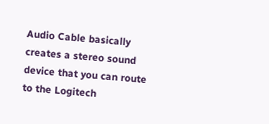Audio Cable basically creates a stereo sound device that you can route to the Logitech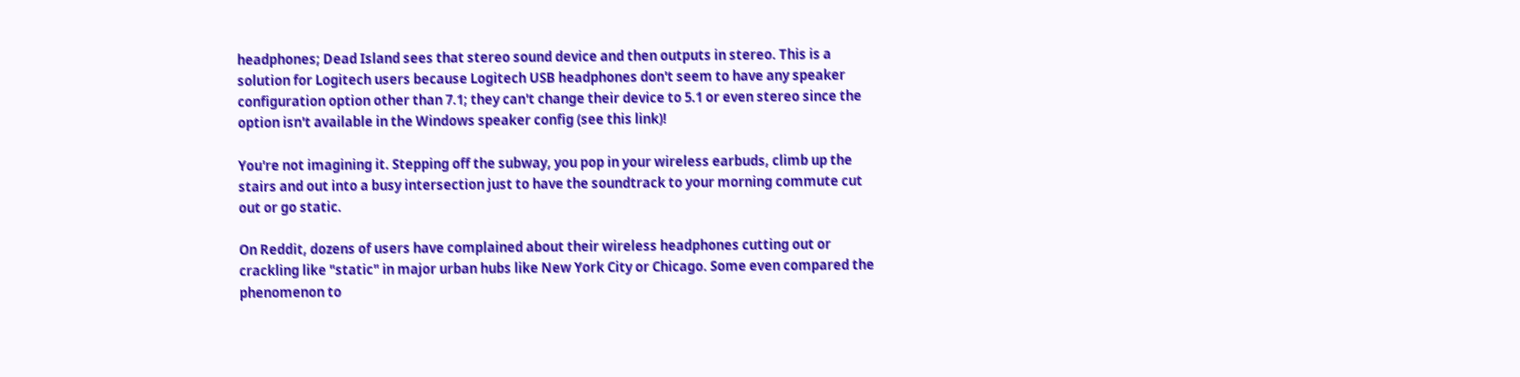headphones; Dead Island sees that stereo sound device and then outputs in stereo. This is a solution for Logitech users because Logitech USB headphones don't seem to have any speaker configuration option other than 7.1; they can't change their device to 5.1 or even stereo since the option isn't available in the Windows speaker config (see this link)!

You're not imagining it. Stepping off the subway, you pop in your wireless earbuds, climb up the stairs and out into a busy intersection just to have the soundtrack to your morning commute cut out or go static.

On Reddit, dozens of users have complained about their wireless headphones cutting out or crackling like "static" in major urban hubs like New York City or Chicago. Some even compared the phenomenon to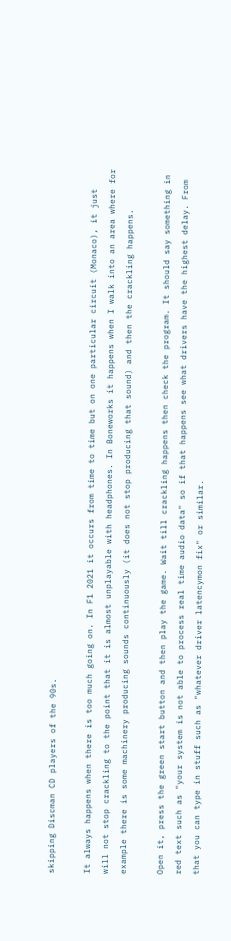skipping Discman CD players of the 90s.

It always happens when there is too much going on. In F1 2021 it occurs from time to time but on one particular circuit (Monaco), it just will not stop crackling to the point that it is almost unplayable with headphones. In Boneworks it happens when I walk into an area where for example there is some machinery producing sounds continuously (it does not stop producing that sound) and then the crackling happens.

Open it, press the green start button and then play the game. Wait till crackling happens then check the program. It should say something in red text such as "your system is not able to process real time audio data" so if that happens see what drivers have the highest delay. From that you can type in stuff such as "whatever driver latencymon fix" or similar.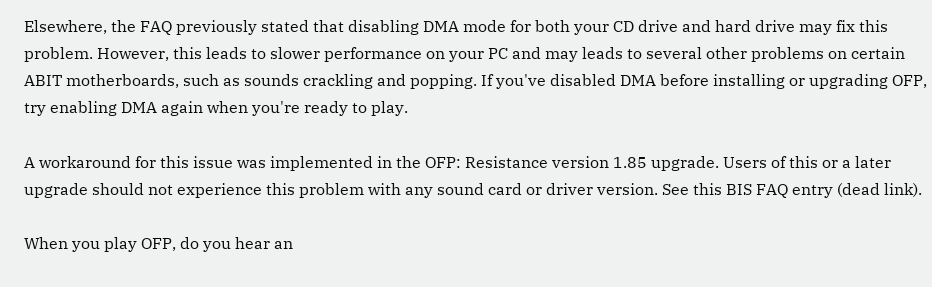Elsewhere, the FAQ previously stated that disabling DMA mode for both your CD drive and hard drive may fix this problem. However, this leads to slower performance on your PC and may leads to several other problems on certain ABIT motherboards, such as sounds crackling and popping. If you've disabled DMA before installing or upgrading OFP, try enabling DMA again when you're ready to play.

A workaround for this issue was implemented in the OFP: Resistance version 1.85 upgrade. Users of this or a later upgrade should not experience this problem with any sound card or driver version. See this BIS FAQ entry (dead link).

When you play OFP, do you hear an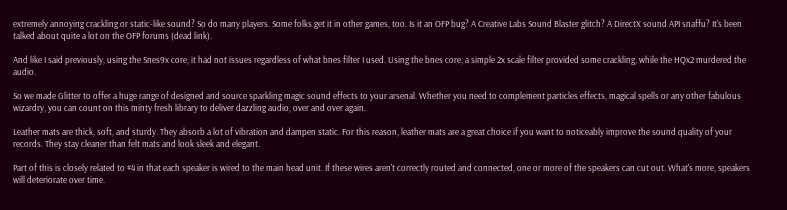extremely annoying crackling or static-like sound? So do many players. Some folks get it in other games, too. Is it an OFP bug? A Creative Labs Sound Blaster glitch? A DirectX sound API snaffu? It's been talked about quite a lot on the OFP forums (dead link).

And like I said previously, using the Snes9x core, it had not issues regardless of what bnes filter I used. Using the bnes core, a simple 2x scale filter provided some crackling, while the HQx2 murdered the audio.

So we made Glitter to offer a huge range of designed and source sparkling magic sound effects to your arsenal. Whether you need to complement particles effects, magical spells or any other fabulous wizardry, you can count on this minty fresh library to deliver dazzling audio, over and over again.

Leather mats are thick, soft, and sturdy. They absorb a lot of vibration and dampen static. For this reason, leather mats are a great choice if you want to noticeably improve the sound quality of your records. They stay cleaner than felt mats and look sleek and elegant.

Part of this is closely related to #4 in that each speaker is wired to the main head unit. If these wires aren't correctly routed and connected, one or more of the speakers can cut out. What's more, speakers will deteriorate over time.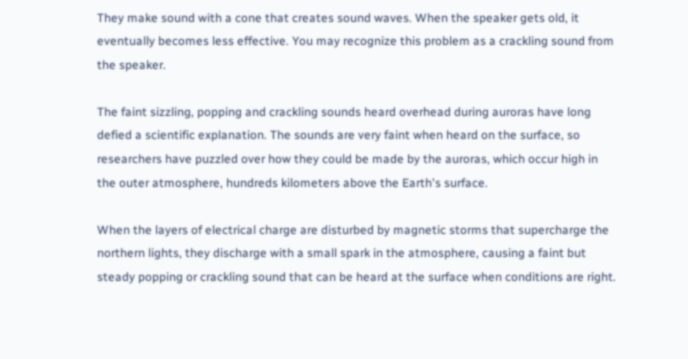They make sound with a cone that creates sound waves. When the speaker gets old, it eventually becomes less effective. You may recognize this problem as a crackling sound from the speaker.

The faint sizzling, popping and crackling sounds heard overhead during auroras have long defied a scientific explanation. The sounds are very faint when heard on the surface, so researchers have puzzled over how they could be made by the auroras, which occur high in the outer atmosphere, hundreds kilometers above the Earth's surface.

When the layers of electrical charge are disturbed by magnetic storms that supercharge the northern lights, they discharge with a small spark in the atmosphere, causing a faint but steady popping or crackling sound that can be heard at the surface when conditions are right.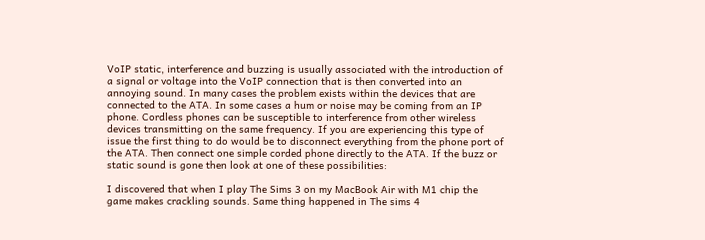VoIP static, interference and buzzing is usually associated with the introduction of a signal or voltage into the VoIP connection that is then converted into an annoying sound. In many cases the problem exists within the devices that are connected to the ATA. In some cases a hum or noise may be coming from an IP phone. Cordless phones can be susceptible to interference from other wireless devices transmitting on the same frequency. If you are experiencing this type of issue the first thing to do would be to disconnect everything from the phone port of the ATA. Then connect one simple corded phone directly to the ATA. If the buzz or static sound is gone then look at one of these possibilities:

I discovered that when I play The Sims 3 on my MacBook Air with M1 chip the game makes crackling sounds. Same thing happened in The sims 4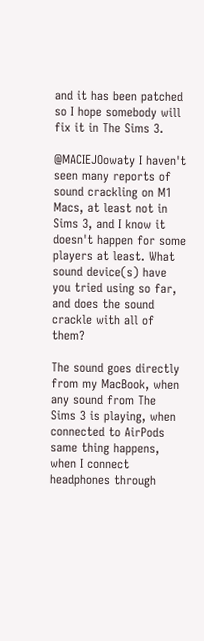and it has been patched so I hope somebody will fix it in The Sims 3.

@MACIEJOowaty I haven't seen many reports of sound crackling on M1 Macs, at least not in Sims 3, and I know it doesn't happen for some players at least. What sound device(s) have you tried using so far, and does the sound crackle with all of them?

The sound goes directly from my MacBook, when any sound from The Sims 3 is playing, when connected to AirPods same thing happens, when I connect headphones through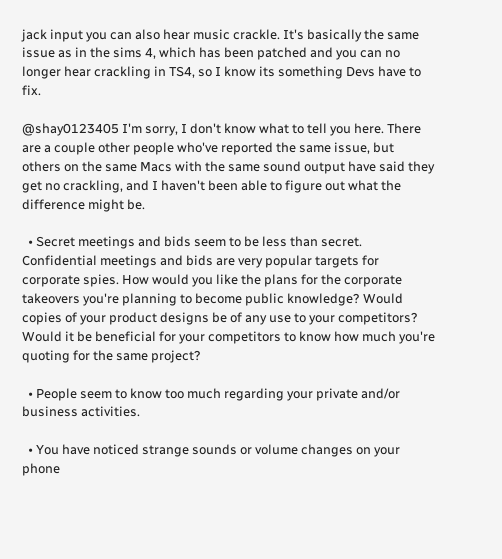jack input you can also hear music crackle. It's basically the same issue as in the sims 4, which has been patched and you can no longer hear crackling in TS4, so I know its something Devs have to fix.

@shay0123405 I'm sorry, I don't know what to tell you here. There are a couple other people who've reported the same issue, but others on the same Macs with the same sound output have said they get no crackling, and I haven't been able to figure out what the difference might be.

  • Secret meetings and bids seem to be less than secret. Confidential meetings and bids are very popular targets for corporate spies. How would you like the plans for the corporate takeovers you're planning to become public knowledge? Would copies of your product designs be of any use to your competitors? Would it be beneficial for your competitors to know how much you're quoting for the same project?

  • People seem to know too much regarding your private and/or business activities.

  • You have noticed strange sounds or volume changes on your phone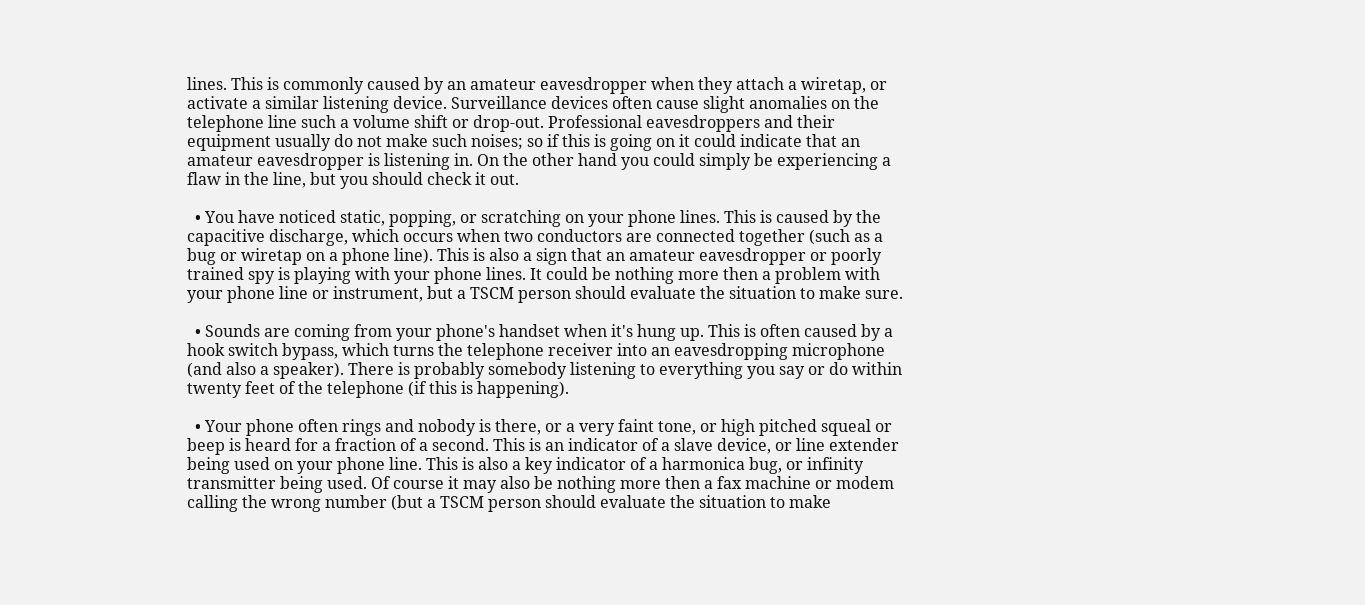lines. This is commonly caused by an amateur eavesdropper when they attach a wiretap, or activate a similar listening device. Surveillance devices often cause slight anomalies on the telephone line such a volume shift or drop-out. Professional eavesdroppers and their equipment usually do not make such noises; so if this is going on it could indicate that an amateur eavesdropper is listening in. On the other hand you could simply be experiencing a flaw in the line, but you should check it out.

  • You have noticed static, popping, or scratching on your phone lines. This is caused by the capacitive discharge, which occurs when two conductors are connected together (such as a bug or wiretap on a phone line). This is also a sign that an amateur eavesdropper or poorly trained spy is playing with your phone lines. It could be nothing more then a problem with your phone line or instrument, but a TSCM person should evaluate the situation to make sure.

  • Sounds are coming from your phone's handset when it's hung up. This is often caused by a hook switch bypass, which turns the telephone receiver into an eavesdropping microphone (and also a speaker). There is probably somebody listening to everything you say or do within twenty feet of the telephone (if this is happening).

  • Your phone often rings and nobody is there, or a very faint tone, or high pitched squeal or beep is heard for a fraction of a second. This is an indicator of a slave device, or line extender being used on your phone line. This is also a key indicator of a harmonica bug, or infinity transmitter being used. Of course it may also be nothing more then a fax machine or modem calling the wrong number (but a TSCM person should evaluate the situation to make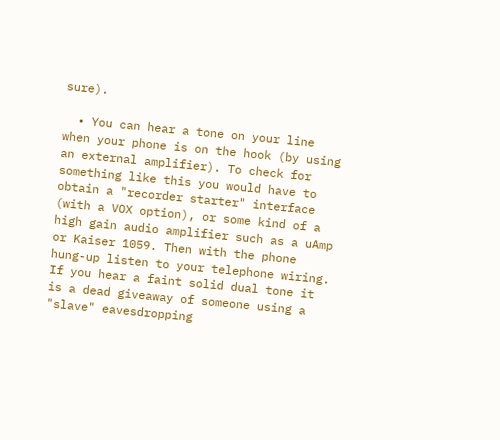sure).

  • You can hear a tone on your line when your phone is on the hook (by using an external amplifier). To check for something like this you would have to obtain a "recorder starter" interface (with a VOX option), or some kind of a high gain audio amplifier such as a uAmp or Kaiser 1059. Then with the phone hung-up listen to your telephone wiring. If you hear a faint solid dual tone it is a dead giveaway of someone using a "slave" eavesdropping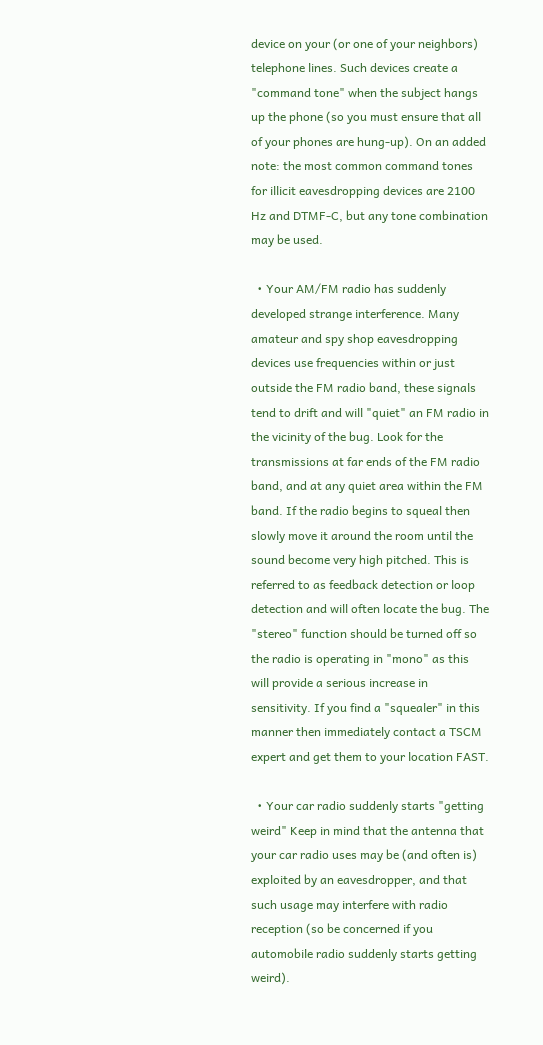device on your (or one of your neighbors) telephone lines. Such devices create a "command tone" when the subject hangs up the phone (so you must ensure that all of your phones are hung-up). On an added note: the most common command tones for illicit eavesdropping devices are 2100 Hz and DTMF-C, but any tone combination may be used.

  • Your AM/FM radio has suddenly developed strange interference. Many amateur and spy shop eavesdropping devices use frequencies within or just outside the FM radio band, these signals tend to drift and will "quiet" an FM radio in the vicinity of the bug. Look for the transmissions at far ends of the FM radio band, and at any quiet area within the FM band. If the radio begins to squeal then slowly move it around the room until the sound become very high pitched. This is referred to as feedback detection or loop detection and will often locate the bug. The "stereo" function should be turned off so the radio is operating in "mono" as this will provide a serious increase in sensitivity. If you find a "squealer" in this manner then immediately contact a TSCM expert and get them to your location FAST.

  • Your car radio suddenly starts "getting weird" Keep in mind that the antenna that your car radio uses may be (and often is) exploited by an eavesdropper, and that such usage may interfere with radio reception (so be concerned if you automobile radio suddenly starts getting weird).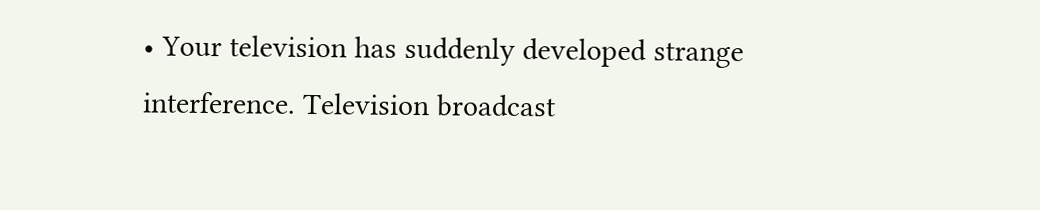• Your television has suddenly developed strange interference. Television broadcast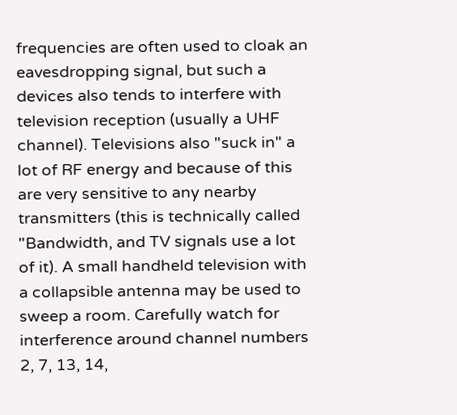frequencies are often used to cloak an eavesdropping signal, but such a devices also tends to interfere with television reception (usually a UHF channel). Televisions also "suck in" a lot of RF energy and because of this are very sensitive to any nearby transmitters (this is technically called "Bandwidth, and TV signals use a lot of it). A small handheld television with a collapsible antenna may be used to sweep a room. Carefully watch for interference around channel numbers 2, 7, 13, 14,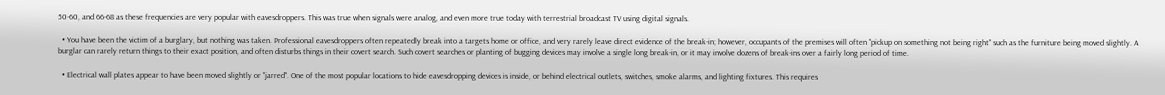50-60, and 66-68 as these frequencies are very popular with eavesdroppers. This was true when signals were analog, and even more true today with terrestrial broadcast TV using digital signals.

  • You have been the victim of a burglary, but nothing was taken. Professional eavesdroppers often repeatedly break into a targets home or office, and very rarely leave direct evidence of the break-in; however, occupants of the premises will often "pickup on something not being right" such as the furniture being moved slightly. A burglar can rarely return things to their exact position, and often disturbs things in their covert search. Such covert searches or planting of bugging devices may involve a single long break-in, or it may involve dozens of break-ins over a fairly long period of time.

  • Electrical wall plates appear to have been moved slightly or "jarred". One of the most popular locations to hide eavesdropping devices is inside, or behind electrical outlets, switches, smoke alarms, and lighting fixtures. This requires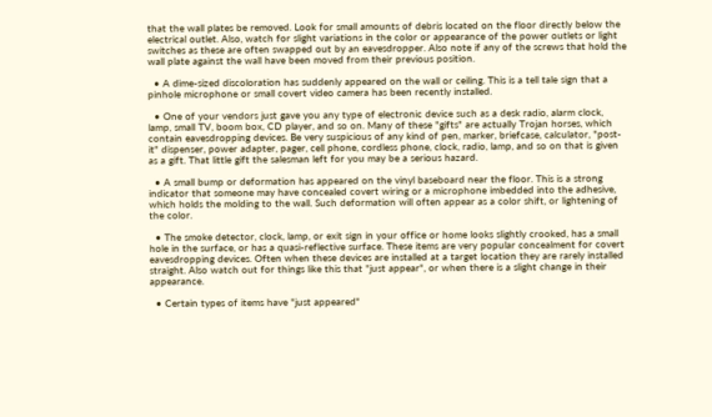that the wall plates be removed. Look for small amounts of debris located on the floor directly below the electrical outlet. Also, watch for slight variations in the color or appearance of the power outlets or light switches as these are often swapped out by an eavesdropper. Also note if any of the screws that hold the wall plate against the wall have been moved from their previous position.

  • A dime-sized discoloration has suddenly appeared on the wall or ceiling. This is a tell tale sign that a pinhole microphone or small covert video camera has been recently installed.

  • One of your vendors just gave you any type of electronic device such as a desk radio, alarm clock, lamp, small TV, boom box, CD player, and so on. Many of these "gifts" are actually Trojan horses, which contain eavesdropping devices. Be very suspicious of any kind of pen, marker, briefcase, calculator, "post-it" dispenser, power adapter, pager, cell phone, cordless phone, clock, radio, lamp, and so on that is given as a gift. That little gift the salesman left for you may be a serious hazard.

  • A small bump or deformation has appeared on the vinyl baseboard near the floor. This is a strong indicator that someone may have concealed covert wiring or a microphone imbedded into the adhesive, which holds the molding to the wall. Such deformation will often appear as a color shift, or lightening of the color.

  • The smoke detector, clock, lamp, or exit sign in your office or home looks slightly crooked, has a small hole in the surface, or has a quasi-reflective surface. These items are very popular concealment for covert eavesdropping devices. Often when these devices are installed at a target location they are rarely installed straight. Also watch out for things like this that "just appear", or when there is a slight change in their appearance.

  • Certain types of items have "just appeared"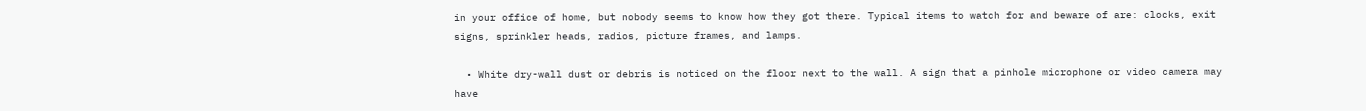in your office of home, but nobody seems to know how they got there. Typical items to watch for and beware of are: clocks, exit signs, sprinkler heads, radios, picture frames, and lamps.

  • White dry-wall dust or debris is noticed on the floor next to the wall. A sign that a pinhole microphone or video camera may have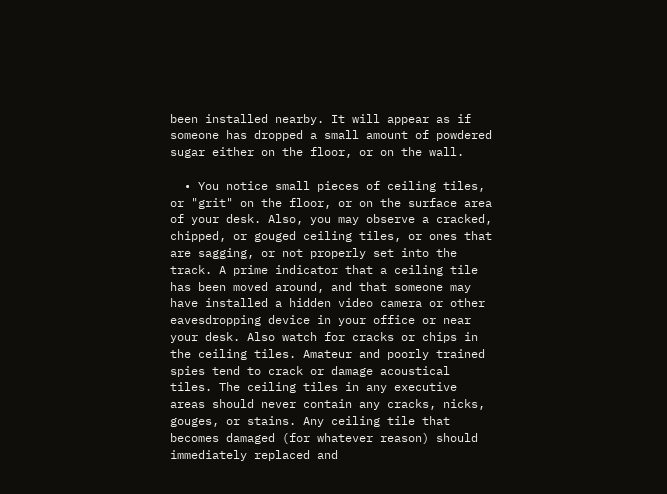been installed nearby. It will appear as if someone has dropped a small amount of powdered sugar either on the floor, or on the wall.

  • You notice small pieces of ceiling tiles, or "grit" on the floor, or on the surface area of your desk. Also, you may observe a cracked, chipped, or gouged ceiling tiles, or ones that are sagging, or not properly set into the track. A prime indicator that a ceiling tile has been moved around, and that someone may have installed a hidden video camera or other eavesdropping device in your office or near your desk. Also watch for cracks or chips in the ceiling tiles. Amateur and poorly trained spies tend to crack or damage acoustical tiles. The ceiling tiles in any executive areas should never contain any cracks, nicks, gouges, or stains. Any ceiling tile that becomes damaged (for whatever reason) should immediately replaced and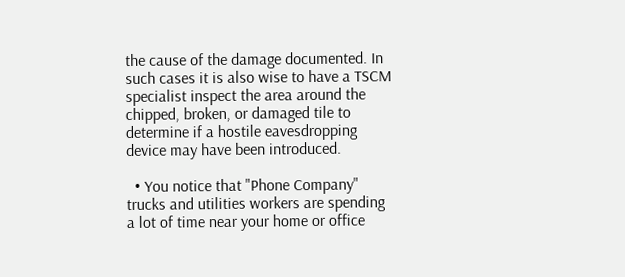the cause of the damage documented. In such cases it is also wise to have a TSCM specialist inspect the area around the chipped, broken, or damaged tile to determine if a hostile eavesdropping device may have been introduced.

  • You notice that "Phone Company" trucks and utilities workers are spending a lot of time near your home or office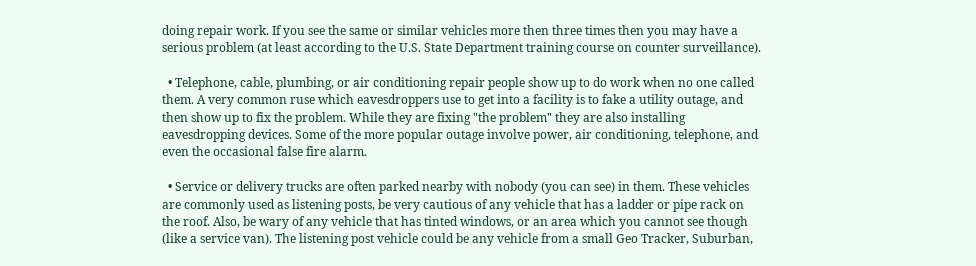doing repair work. If you see the same or similar vehicles more then three times then you may have a serious problem (at least according to the U.S. State Department training course on counter surveillance).

  • Telephone, cable, plumbing, or air conditioning repair people show up to do work when no one called them. A very common ruse which eavesdroppers use to get into a facility is to fake a utility outage, and then show up to fix the problem. While they are fixing "the problem" they are also installing eavesdropping devices. Some of the more popular outage involve power, air conditioning, telephone, and even the occasional false fire alarm.

  • Service or delivery trucks are often parked nearby with nobody (you can see) in them. These vehicles are commonly used as listening posts, be very cautious of any vehicle that has a ladder or pipe rack on the roof. Also, be wary of any vehicle that has tinted windows, or an area which you cannot see though (like a service van). The listening post vehicle could be any vehicle from a small Geo Tracker, Suburban,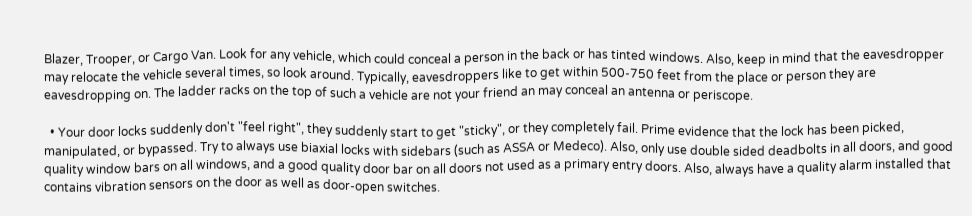Blazer, Trooper, or Cargo Van. Look for any vehicle, which could conceal a person in the back or has tinted windows. Also, keep in mind that the eavesdropper may relocate the vehicle several times, so look around. Typically, eavesdroppers like to get within 500-750 feet from the place or person they are eavesdropping on. The ladder racks on the top of such a vehicle are not your friend an may conceal an antenna or periscope.

  • Your door locks suddenly don't "feel right", they suddenly start to get "sticky", or they completely fail. Prime evidence that the lock has been picked, manipulated, or bypassed. Try to always use biaxial locks with sidebars (such as ASSA or Medeco). Also, only use double sided deadbolts in all doors, and good quality window bars on all windows, and a good quality door bar on all doors not used as a primary entry doors. Also, always have a quality alarm installed that contains vibration sensors on the door as well as door-open switches.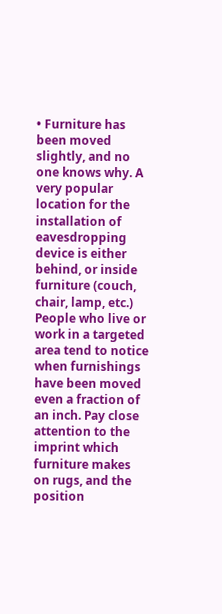• Furniture has been moved slightly, and no one knows why. A very popular location for the installation of eavesdropping device is either behind, or inside furniture (couch, chair, lamp, etc.) People who live or work in a targeted area tend to notice when furnishings have been moved even a fraction of an inch. Pay close attention to the imprint which furniture makes on rugs, and the position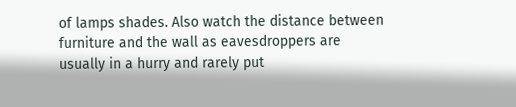of lamps shades. Also watch the distance between furniture and the wall as eavesdroppers are usually in a hurry and rarely put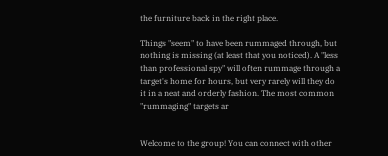the furniture back in the right place.

Things "seem" to have been rummaged through, but nothing is missing (at least that you noticed). A "less than professional spy" will often rummage through a target's home for hours, but very rarely will they do it in a neat and orderly fashion. The most common "rummaging" targets ar


Welcome to the group! You can connect with other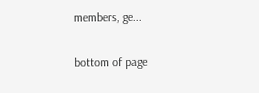members, ge...


bottom of page